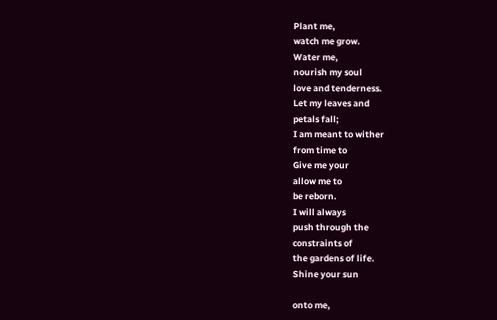Plant me,
watch me grow.
Water me,
nourish my soul
love and tenderness.
Let my leaves and
petals fall;
I am meant to wither
from time to
Give me your
allow me to
be reborn.
I will always
push through the
constraints of
the gardens of life.
Shine your sun

onto me,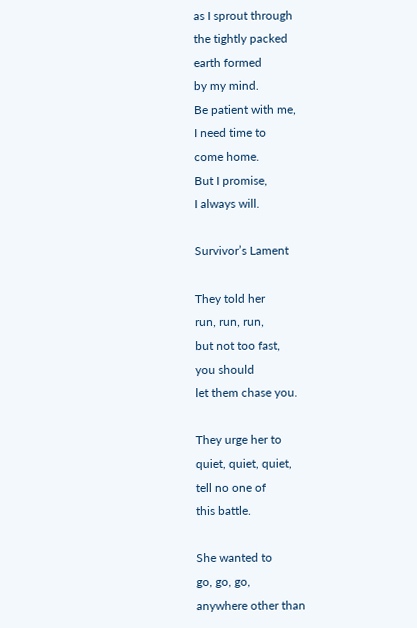as I sprout through
the tightly packed
earth formed
by my mind.
Be patient with me,
I need time to
come home.
But I promise,
I always will.

Survivor’s Lament

They told her
run, run, run,
but not too fast,
you should
let them chase you.

They urge her to
quiet, quiet, quiet,
tell no one of
this battle.

She wanted to
go, go, go,
anywhere other than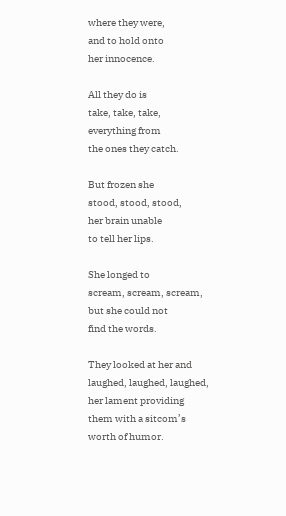where they were,
and to hold onto
her innocence.

All they do is
take, take, take,
everything from
the ones they catch.

But frozen she
stood, stood, stood,
her brain unable
to tell her lips.

She longed to
scream, scream, scream,
but she could not
find the words.

They looked at her and
laughed, laughed, laughed,
her lament providing
them with a sitcom’s
worth of humor.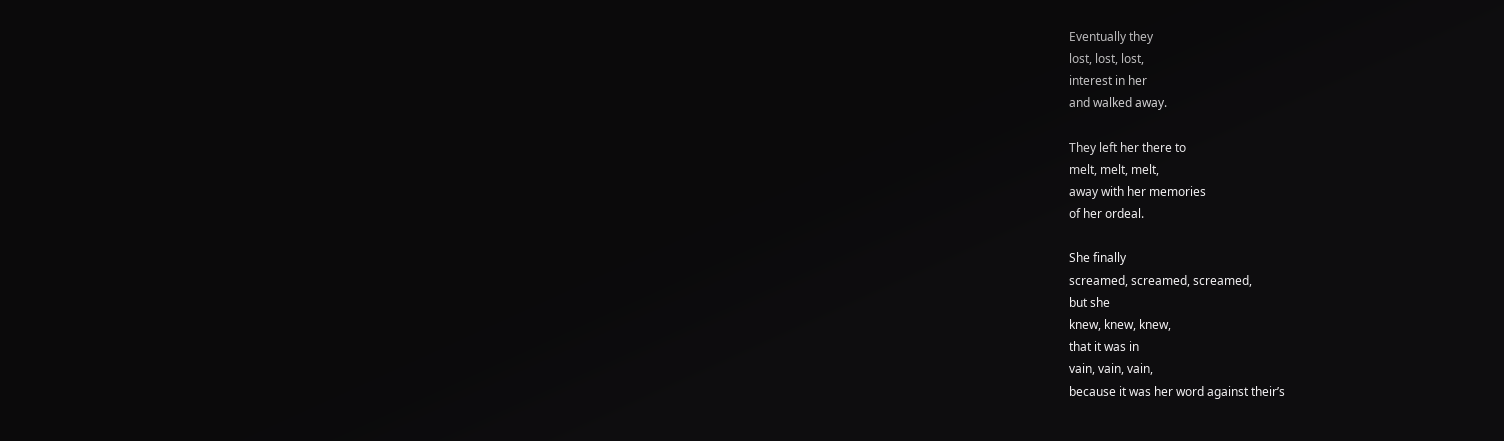Eventually they
lost, lost, lost,
interest in her
and walked away.

They left her there to
melt, melt, melt,
away with her memories
of her ordeal.

She finally
screamed, screamed, screamed,
but she
knew, knew, knew,
that it was in
vain, vain, vain,
because it was her word against their’s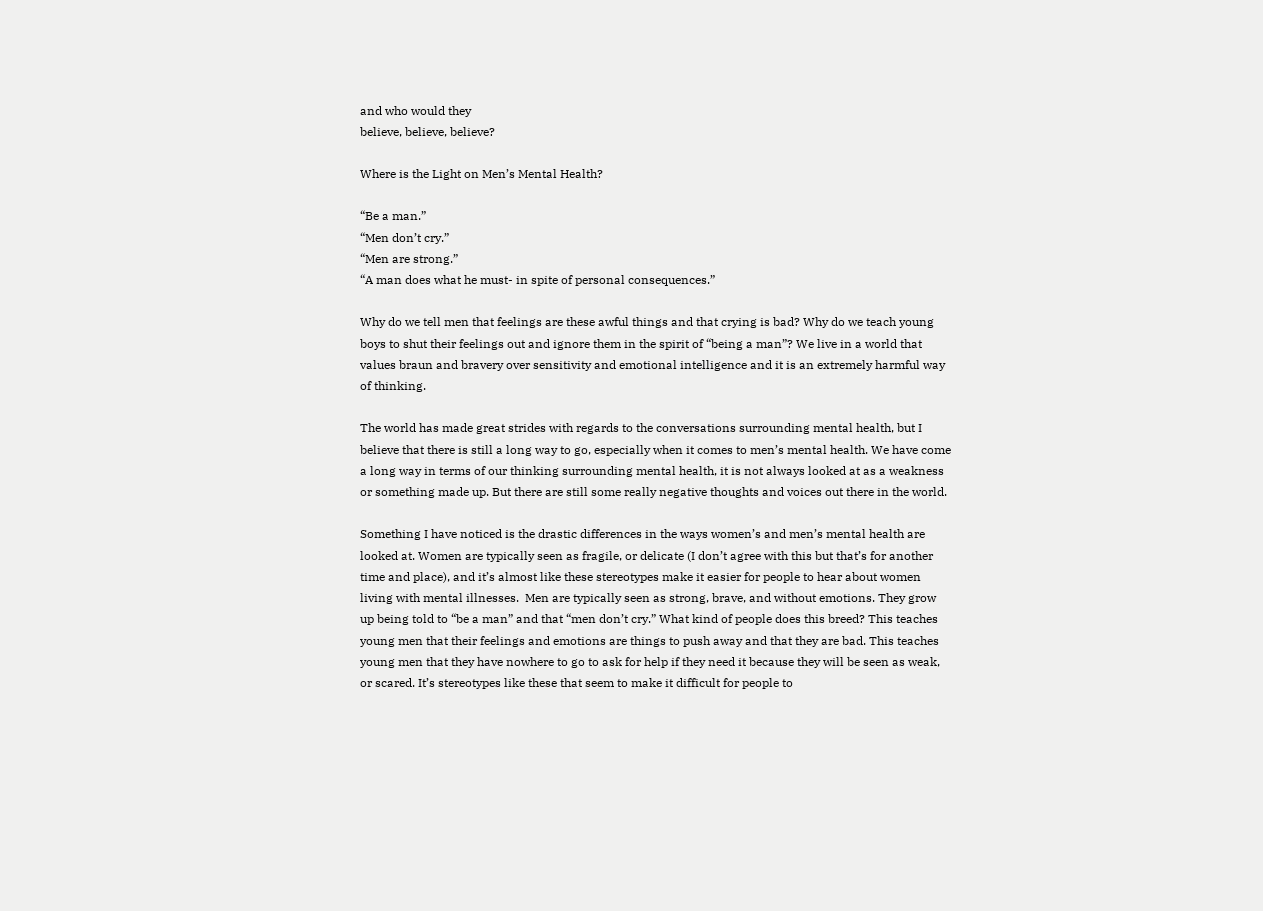and who would they
believe, believe, believe?

Where is the Light on Men’s Mental Health?

“Be a man.”
“Men don’t cry.”
“Men are strong.”
“A man does what he must- in spite of personal consequences.”

Why do we tell men that feelings are these awful things and that crying is bad? Why do we teach young boys to shut their feelings out and ignore them in the spirit of “being a man”? We live in a world that values braun and bravery over sensitivity and emotional intelligence and it is an extremely harmful way of thinking.

The world has made great strides with regards to the conversations surrounding mental health, but I believe that there is still a long way to go, especially when it comes to men’s mental health. We have come a long way in terms of our thinking surrounding mental health, it is not always looked at as a weakness or something made up. But there are still some really negative thoughts and voices out there in the world.

Something I have noticed is the drastic differences in the ways women’s and men’s mental health are looked at. Women are typically seen as fragile, or delicate (I don’t agree with this but that’s for another time and place), and it’s almost like these stereotypes make it easier for people to hear about women living with mental illnesses.  Men are typically seen as strong, brave, and without emotions. They grow up being told to “be a man” and that “men don’t cry.” What kind of people does this breed? This teaches young men that their feelings and emotions are things to push away and that they are bad. This teaches young men that they have nowhere to go to ask for help if they need it because they will be seen as weak, or scared. It’s stereotypes like these that seem to make it difficult for people to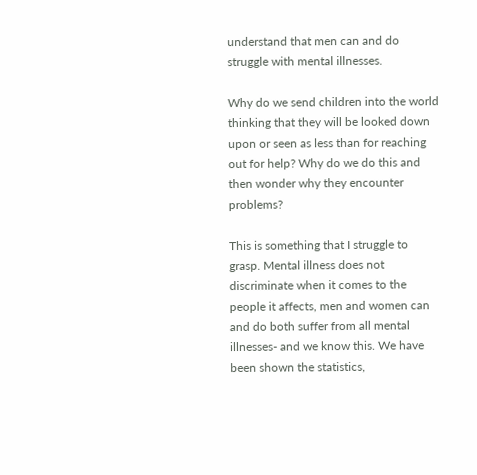understand that men can and do struggle with mental illnesses.

Why do we send children into the world thinking that they will be looked down upon or seen as less than for reaching out for help? Why do we do this and then wonder why they encounter problems?

This is something that I struggle to grasp. Mental illness does not discriminate when it comes to the people it affects, men and women can and do both suffer from all mental illnesses- and we know this. We have been shown the statistics,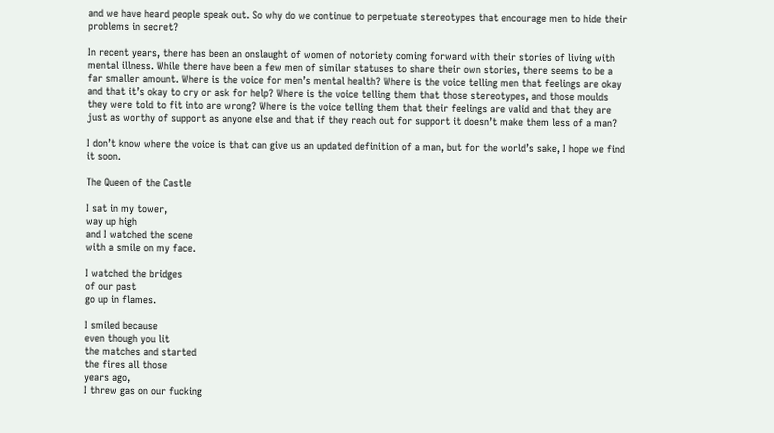and we have heard people speak out. So why do we continue to perpetuate stereotypes that encourage men to hide their problems in secret?

In recent years, there has been an onslaught of women of notoriety coming forward with their stories of living with mental illness. While there have been a few men of similar statuses to share their own stories, there seems to be a far smaller amount. Where is the voice for men’s mental health? Where is the voice telling men that feelings are okay and that it’s okay to cry or ask for help? Where is the voice telling them that those stereotypes, and those moulds they were told to fit into are wrong? Where is the voice telling them that their feelings are valid and that they are just as worthy of support as anyone else and that if they reach out for support it doesn’t make them less of a man?

I don’t know where the voice is that can give us an updated definition of a man, but for the world’s sake, I hope we find it soon.

The Queen of the Castle

I sat in my tower,
way up high
and I watched the scene
with a smile on my face.

I watched the bridges
of our past
go up in flames.

I smiled because
even though you lit
the matches and started
the fires all those
years ago,
I threw gas on our fucking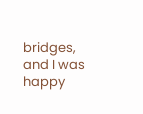bridges, and I was happy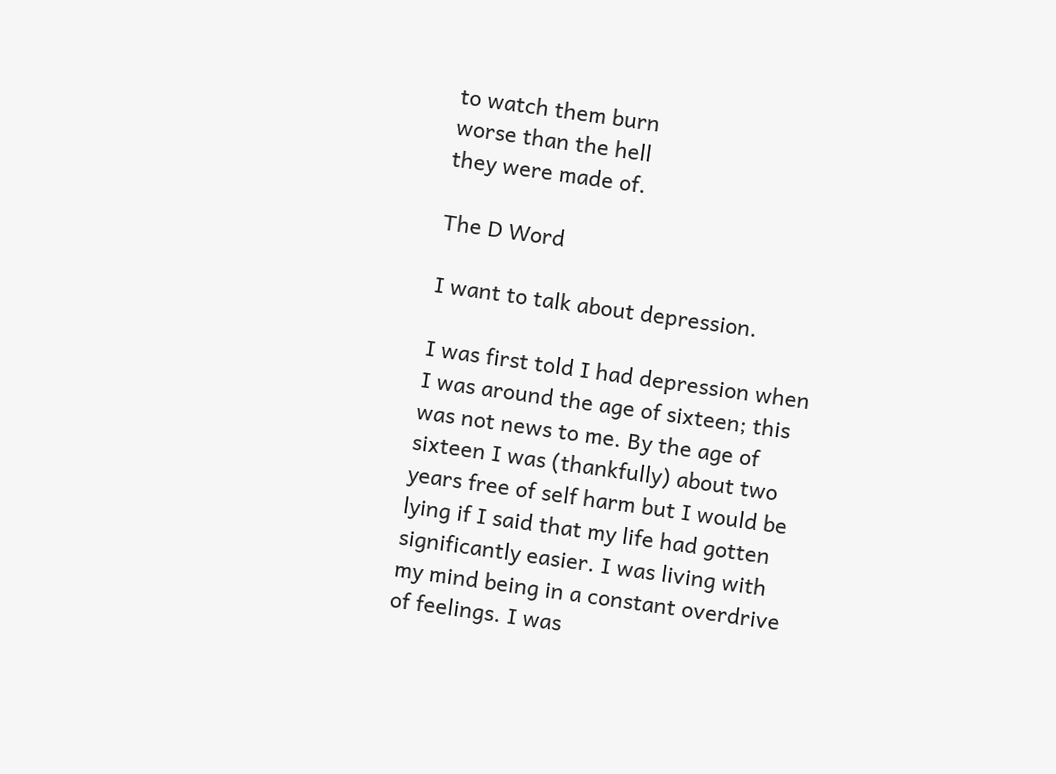to watch them burn
worse than the hell
they were made of.

The D Word

I want to talk about depression.

I was first told I had depression when I was around the age of sixteen; this was not news to me. By the age of sixteen I was (thankfully) about two years free of self harm but I would be lying if I said that my life had gotten significantly easier. I was living with my mind being in a constant overdrive of feelings. I was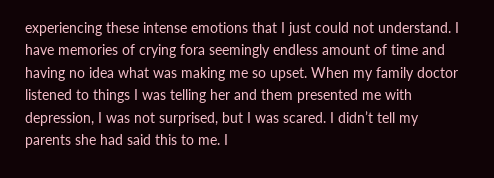experiencing these intense emotions that I just could not understand. I have memories of crying fora seemingly endless amount of time and having no idea what was making me so upset. When my family doctor listened to things I was telling her and them presented me with depression, I was not surprised, but I was scared. I didn’t tell my parents she had said this to me. I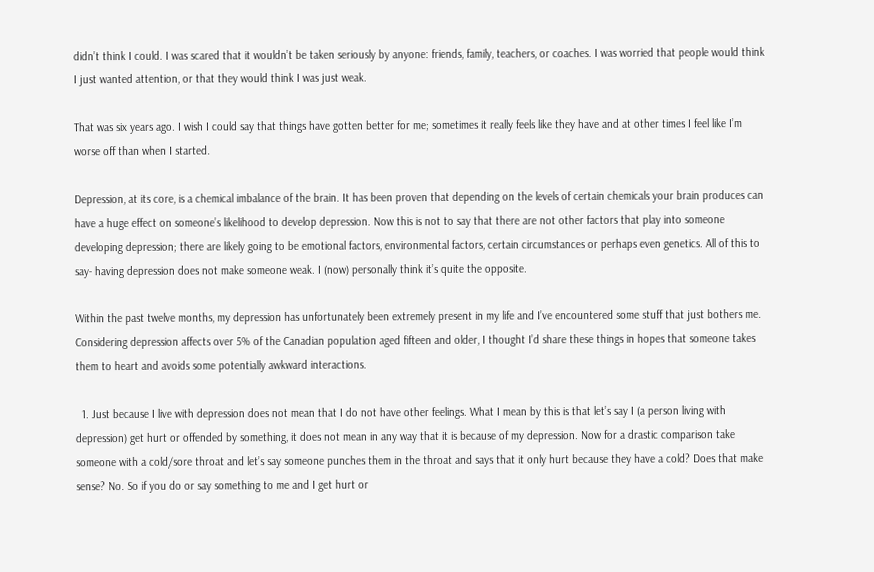didn’t think I could. I was scared that it wouldn’t be taken seriously by anyone: friends, family, teachers, or coaches. I was worried that people would think I just wanted attention, or that they would think I was just weak.

That was six years ago. I wish I could say that things have gotten better for me; sometimes it really feels like they have and at other times I feel like I’m worse off than when I started.

Depression, at its core, is a chemical imbalance of the brain. It has been proven that depending on the levels of certain chemicals your brain produces can have a huge effect on someone’s likelihood to develop depression. Now this is not to say that there are not other factors that play into someone developing depression; there are likely going to be emotional factors, environmental factors, certain circumstances or perhaps even genetics. All of this to say- having depression does not make someone weak. I (now) personally think it’s quite the opposite.

Within the past twelve months, my depression has unfortunately been extremely present in my life and I’ve encountered some stuff that just bothers me. Considering depression affects over 5% of the Canadian population aged fifteen and older, I thought I’d share these things in hopes that someone takes them to heart and avoids some potentially awkward interactions.

  1. Just because I live with depression does not mean that I do not have other feelings. What I mean by this is that let’s say I (a person living with depression) get hurt or offended by something, it does not mean in any way that it is because of my depression. Now for a drastic comparison take someone with a cold/sore throat and let’s say someone punches them in the throat and says that it only hurt because they have a cold? Does that make sense? No. So if you do or say something to me and I get hurt or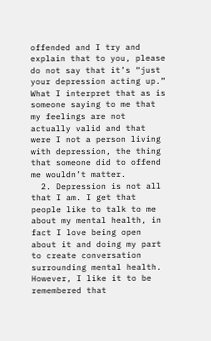offended and I try and explain that to you, please do not say that it’s “just your depression acting up.” What I interpret that as is someone saying to me that my feelings are not actually valid and that were I not a person living with depression, the thing that someone did to offend me wouldn’t matter.
  2. Depression is not all that I am. I get that people like to talk to me about my mental health, in fact I love being open about it and doing my part to create conversation surrounding mental health. However, I like it to be remembered that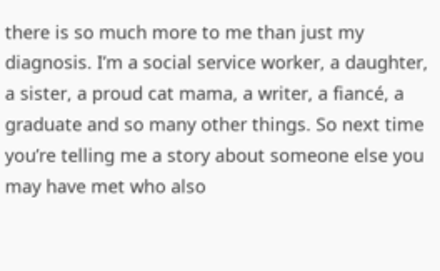there is so much more to me than just my diagnosis. I’m a social service worker, a daughter, a sister, a proud cat mama, a writer, a fiancé, a graduate and so many other things. So next time you’re telling me a story about someone else you may have met who also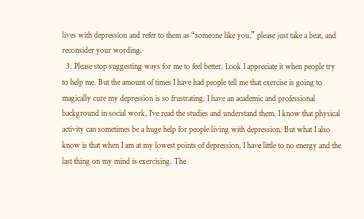lives with depression and refer to them as “someone like you,” please just take a beat, and reconsider your wording.
  3. Please stop suggesting ways for me to feel better. Look I appreciate it when people try to help me. But the amount of times I have had people tell me that exercise is going to magically cure my depression is so frustrating. I have an academic and professional background in social work, I’ve read the studies and understand them. I know that physical activity can sometimes be a huge help for people living with depression. But what I also know is that when I am at my lowest points of depression, I have little to no energy and the last thing on my mind is exercising. The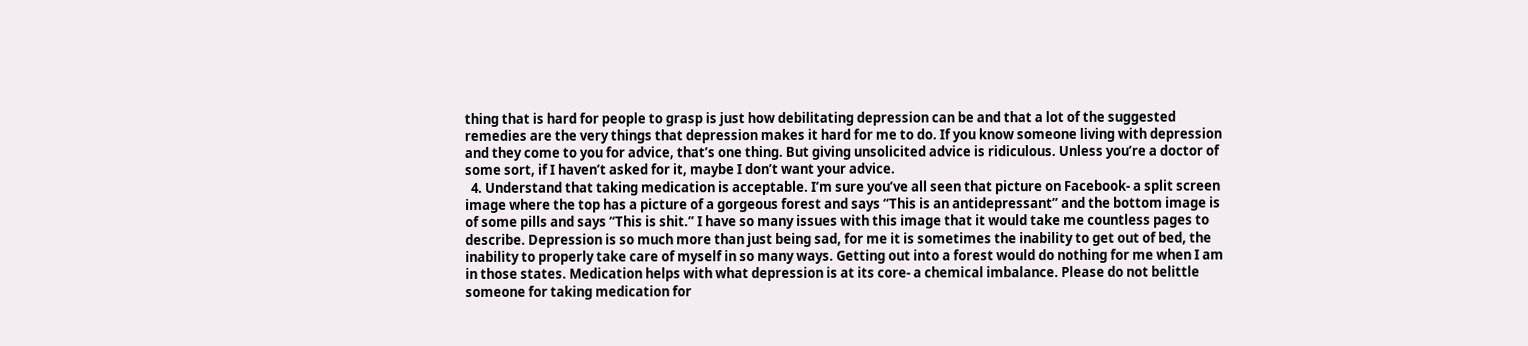thing that is hard for people to grasp is just how debilitating depression can be and that a lot of the suggested remedies are the very things that depression makes it hard for me to do. If you know someone living with depression and they come to you for advice, that’s one thing. But giving unsolicited advice is ridiculous. Unless you’re a doctor of some sort, if I haven’t asked for it, maybe I don’t want your advice.
  4. Understand that taking medication is acceptable. I’m sure you’ve all seen that picture on Facebook- a split screen image where the top has a picture of a gorgeous forest and says “This is an antidepressant” and the bottom image is of some pills and says “This is shit.” I have so many issues with this image that it would take me countless pages to describe. Depression is so much more than just being sad, for me it is sometimes the inability to get out of bed, the inability to properly take care of myself in so many ways. Getting out into a forest would do nothing for me when I am in those states. Medication helps with what depression is at its core- a chemical imbalance. Please do not belittle someone for taking medication for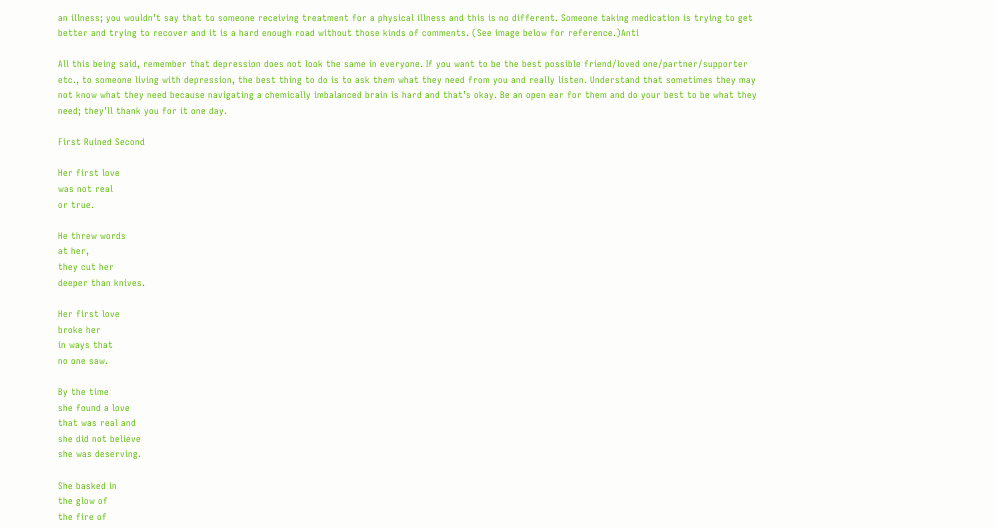an illness; you wouldn’t say that to someone receiving treatment for a physical illness and this is no different. Someone taking medication is trying to get better and trying to recover and it is a hard enough road without those kinds of comments. (See image below for reference.)Anti

All this being said, remember that depression does not look the same in everyone. If you want to be the best possible friend/loved one/partner/supporter etc., to someone living with depression, the best thing to do is to ask them what they need from you and really listen. Understand that sometimes they may not know what they need because navigating a chemically imbalanced brain is hard and that’s okay. Be an open ear for them and do your best to be what they need; they’ll thank you for it one day.

First Ruined Second

Her first love
was not real
or true.

He threw words
at her,
they cut her
deeper than knives.

Her first love
broke her
in ways that
no one saw.

By the time
she found a love
that was real and
she did not believe
she was deserving.

She basked in
the glow of
the fire of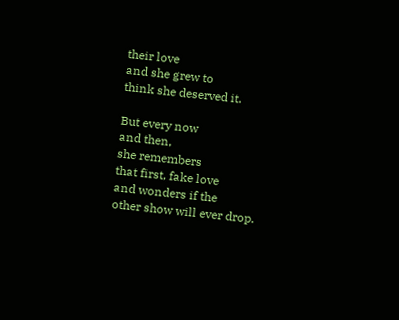their love
and she grew to
think she deserved it.

But every now
and then,
she remembers
that first, fake love
and wonders if the
other show will ever drop.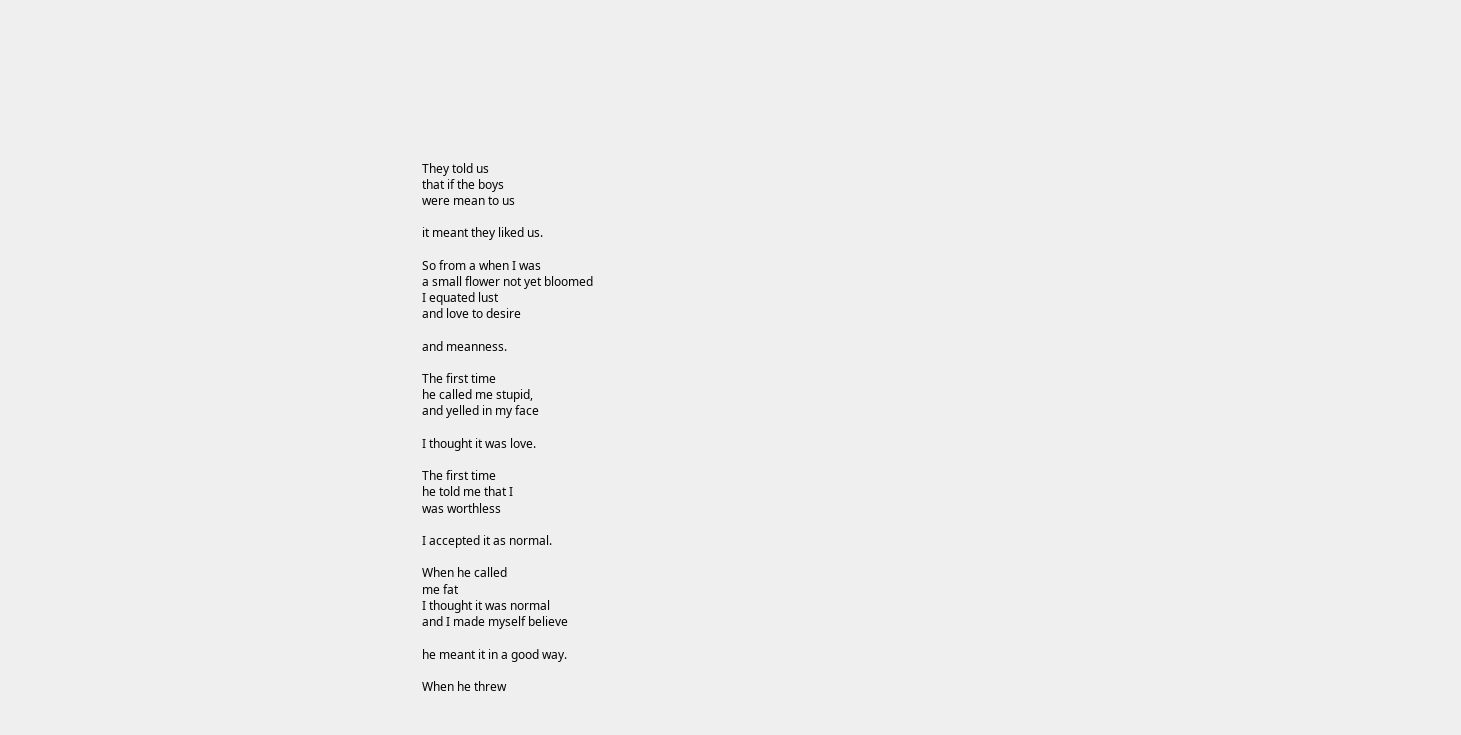They told us
that if the boys
were mean to us

it meant they liked us.

So from a when I was
a small flower not yet bloomed
I equated lust
and love to desire

and meanness.

The first time
he called me stupid,
and yelled in my face

I thought it was love.

The first time
he told me that I
was worthless

I accepted it as normal.

When he called
me fat
I thought it was normal
and I made myself believe

he meant it in a good way.

When he threw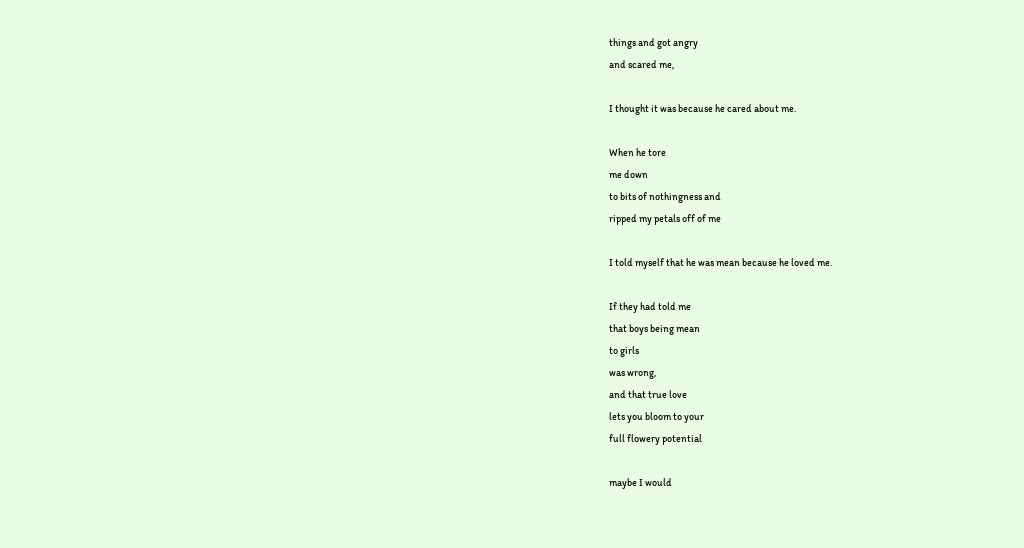things and got angry
and scared me,

I thought it was because he cared about me.

When he tore
me down
to bits of nothingness and
ripped my petals off of me

I told myself that he was mean because he loved me.

If they had told me
that boys being mean
to girls
was wrong,
and that true love
lets you bloom to your
full flowery potential

maybe I would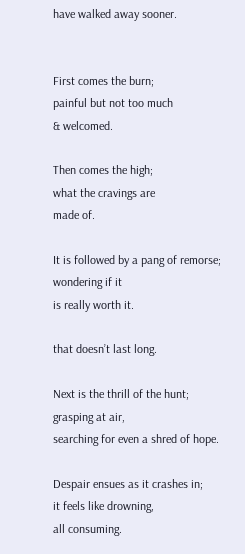have walked away sooner.


First comes the burn;
painful but not too much
& welcomed.

Then comes the high;
what the cravings are
made of.

It is followed by a pang of remorse;
wondering if it
is really worth it.

that doesn’t last long.

Next is the thrill of the hunt;
grasping at air,
searching for even a shred of hope.

Despair ensues as it crashes in;
it feels like drowning,
all consuming.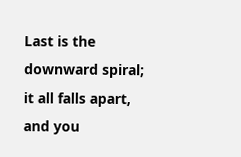Last is the downward spiral;
it all falls apart,
and you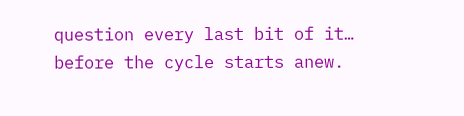question every last bit of it… before the cycle starts anew.